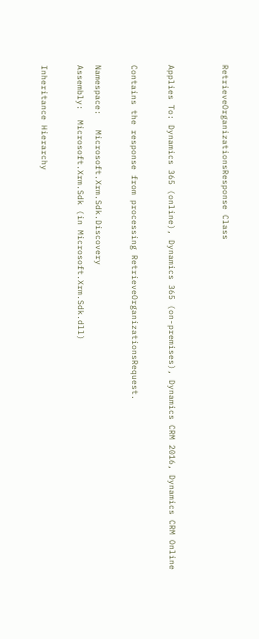RetrieveOrganizationsResponse Class


Applies To: Dynamics 365 (online), Dynamics 365 (on-premises), Dynamics CRM 2016, Dynamics CRM Online

Contains the response from processing RetrieveOrganizationsRequest.

Namespace:   Microsoft.Xrm.Sdk.Discovery
Assembly:  Microsoft.Xrm.Sdk (in Microsoft.Xrm.Sdk.dll)

Inheritance Hierarchy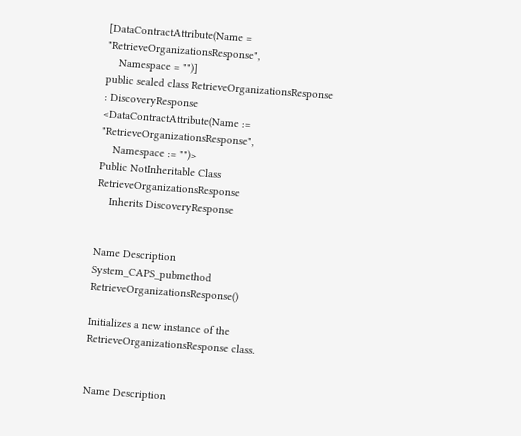[DataContractAttribute(Name = "RetrieveOrganizationsResponse",
    Namespace = "")]
public sealed class RetrieveOrganizationsResponse : DiscoveryResponse
<DataContractAttribute(Name := "RetrieveOrganizationsResponse",
    Namespace := "")>
Public NotInheritable Class RetrieveOrganizationsResponse
    Inherits DiscoveryResponse


Name Description
System_CAPS_pubmethod RetrieveOrganizationsResponse()

Initializes a new instance of the RetrieveOrganizationsResponse class.


Name Description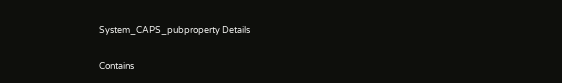System_CAPS_pubproperty Details

Contains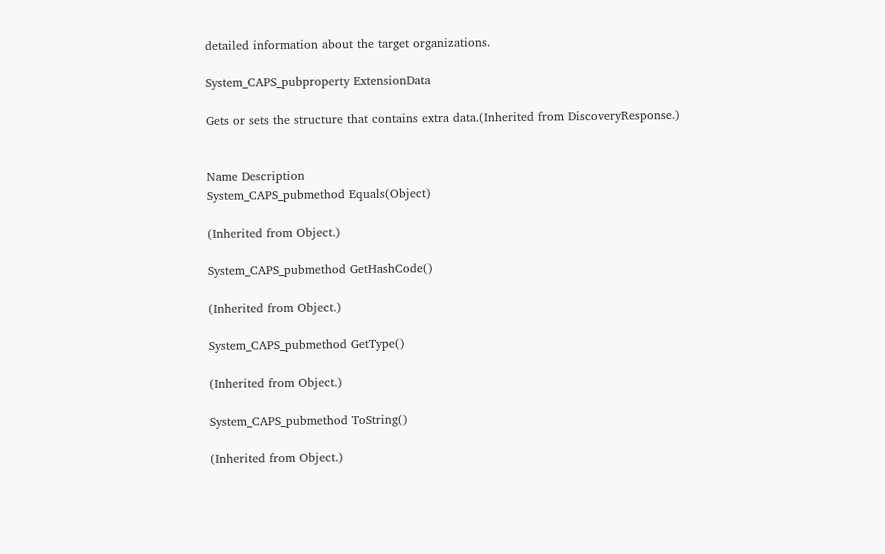detailed information about the target organizations.

System_CAPS_pubproperty ExtensionData

Gets or sets the structure that contains extra data.(Inherited from DiscoveryResponse.)


Name Description
System_CAPS_pubmethod Equals(Object)

(Inherited from Object.)

System_CAPS_pubmethod GetHashCode()

(Inherited from Object.)

System_CAPS_pubmethod GetType()

(Inherited from Object.)

System_CAPS_pubmethod ToString()

(Inherited from Object.)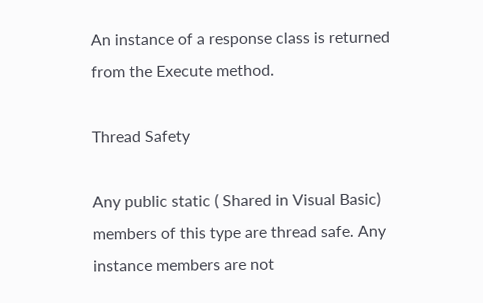An instance of a response class is returned from the Execute method.

Thread Safety

Any public static ( Shared in Visual Basic) members of this type are thread safe. Any instance members are not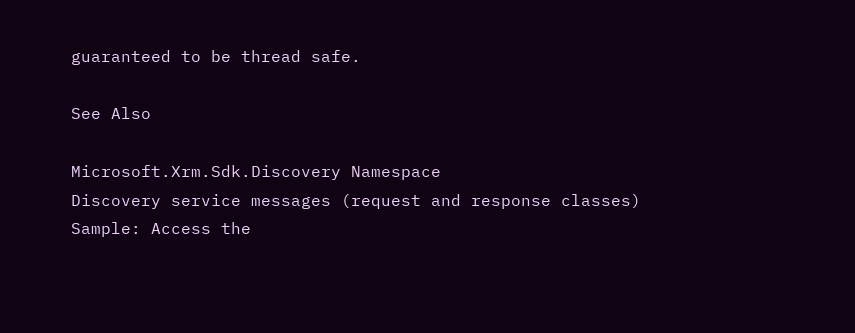guaranteed to be thread safe.

See Also

Microsoft.Xrm.Sdk.Discovery Namespace
Discovery service messages (request and response classes)
Sample: Access the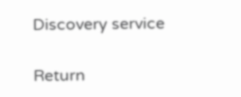Discovery service

Return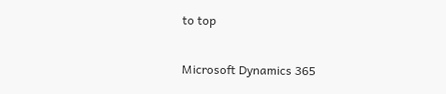to top

Microsoft Dynamics 365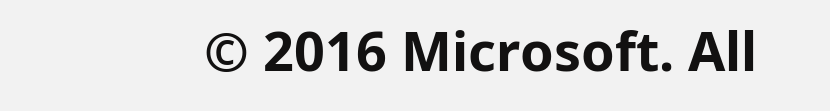© 2016 Microsoft. All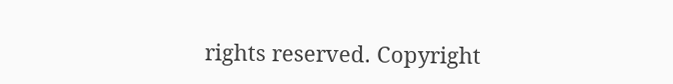rights reserved. Copyright